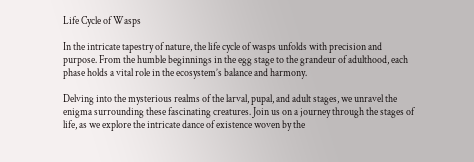Life Cycle of Wasps

In the intricate tapestry of nature, the life cycle of wasps unfolds with precision and purpose. From the humble beginnings in the egg stage to the grandeur of adulthood, each phase holds a vital role in the ecosystem’s balance and harmony.

Delving into the mysterious realms of the larval, pupal, and adult stages, we unravel the enigma surrounding these fascinating creatures. Join us on a journey through the stages of life, as we explore the intricate dance of existence woven by the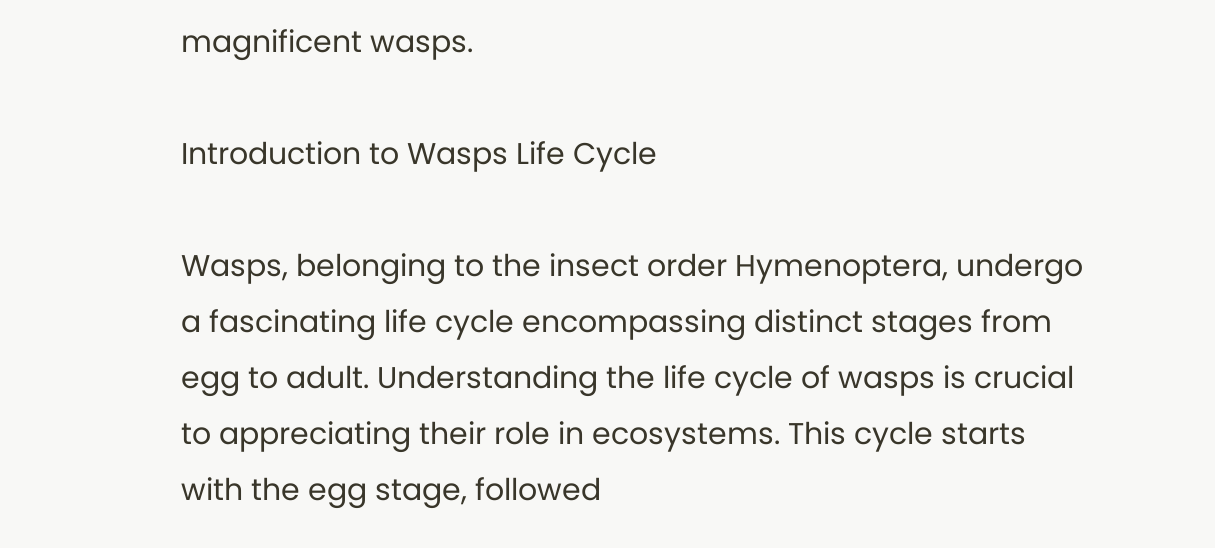magnificent wasps.

Introduction to Wasps Life Cycle

Wasps, belonging to the insect order Hymenoptera, undergo a fascinating life cycle encompassing distinct stages from egg to adult. Understanding the life cycle of wasps is crucial to appreciating their role in ecosystems. This cycle starts with the egg stage, followed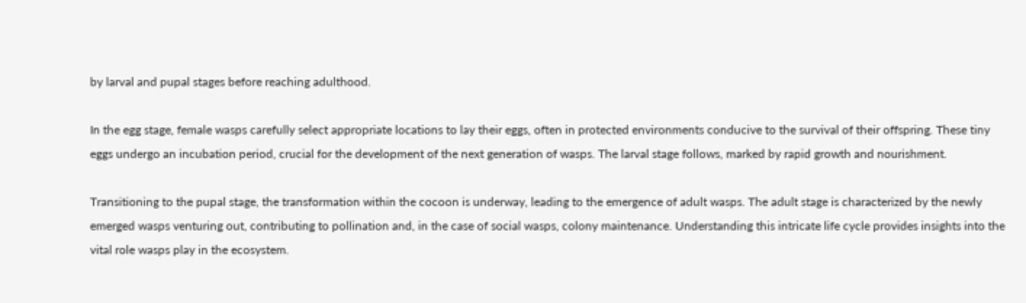by larval and pupal stages before reaching adulthood.

In the egg stage, female wasps carefully select appropriate locations to lay their eggs, often in protected environments conducive to the survival of their offspring. These tiny eggs undergo an incubation period, crucial for the development of the next generation of wasps. The larval stage follows, marked by rapid growth and nourishment.

Transitioning to the pupal stage, the transformation within the cocoon is underway, leading to the emergence of adult wasps. The adult stage is characterized by the newly emerged wasps venturing out, contributing to pollination and, in the case of social wasps, colony maintenance. Understanding this intricate life cycle provides insights into the vital role wasps play in the ecosystem.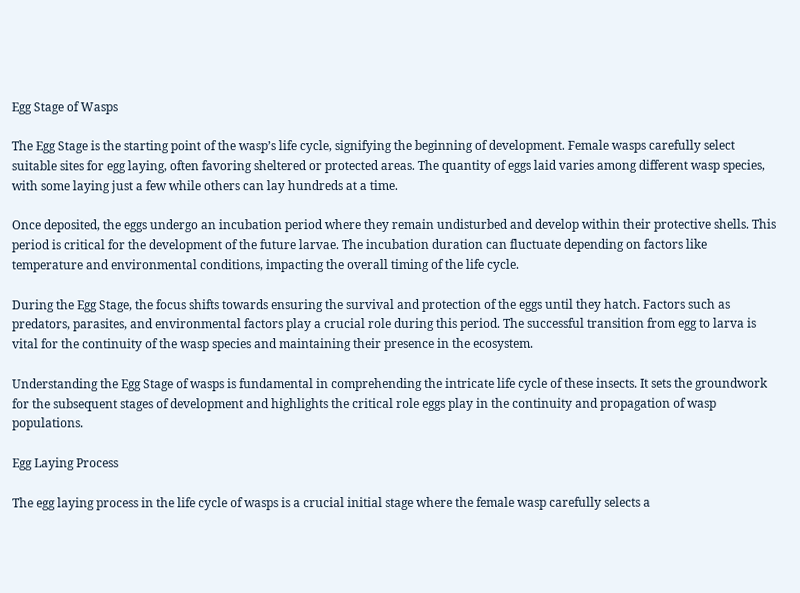Egg Stage of Wasps

The Egg Stage is the starting point of the wasp’s life cycle, signifying the beginning of development. Female wasps carefully select suitable sites for egg laying, often favoring sheltered or protected areas. The quantity of eggs laid varies among different wasp species, with some laying just a few while others can lay hundreds at a time.

Once deposited, the eggs undergo an incubation period where they remain undisturbed and develop within their protective shells. This period is critical for the development of the future larvae. The incubation duration can fluctuate depending on factors like temperature and environmental conditions, impacting the overall timing of the life cycle.

During the Egg Stage, the focus shifts towards ensuring the survival and protection of the eggs until they hatch. Factors such as predators, parasites, and environmental factors play a crucial role during this period. The successful transition from egg to larva is vital for the continuity of the wasp species and maintaining their presence in the ecosystem.

Understanding the Egg Stage of wasps is fundamental in comprehending the intricate life cycle of these insects. It sets the groundwork for the subsequent stages of development and highlights the critical role eggs play in the continuity and propagation of wasp populations.

Egg Laying Process

The egg laying process in the life cycle of wasps is a crucial initial stage where the female wasp carefully selects a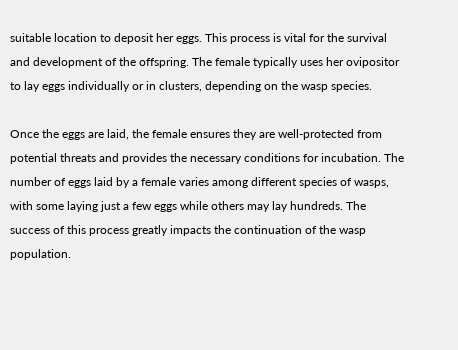suitable location to deposit her eggs. This process is vital for the survival and development of the offspring. The female typically uses her ovipositor to lay eggs individually or in clusters, depending on the wasp species.

Once the eggs are laid, the female ensures they are well-protected from potential threats and provides the necessary conditions for incubation. The number of eggs laid by a female varies among different species of wasps, with some laying just a few eggs while others may lay hundreds. The success of this process greatly impacts the continuation of the wasp population.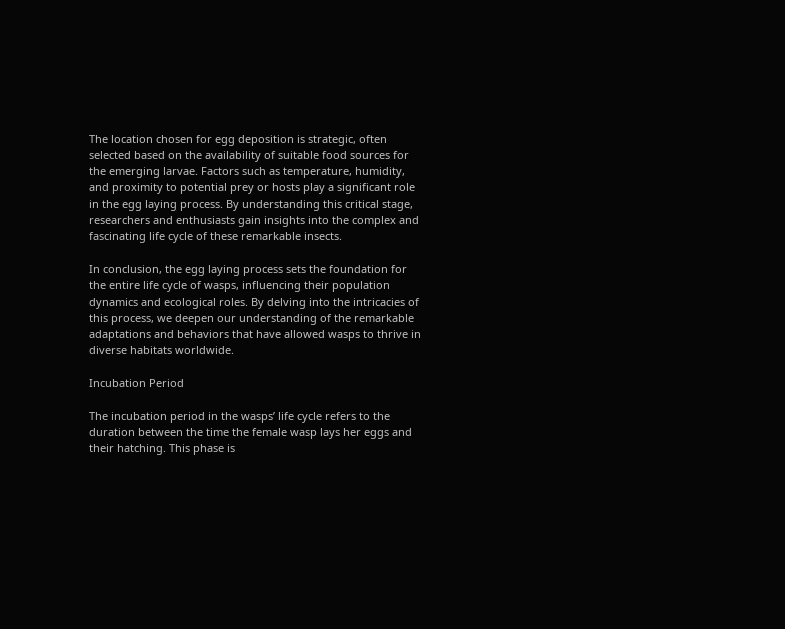The location chosen for egg deposition is strategic, often selected based on the availability of suitable food sources for the emerging larvae. Factors such as temperature, humidity, and proximity to potential prey or hosts play a significant role in the egg laying process. By understanding this critical stage, researchers and enthusiasts gain insights into the complex and fascinating life cycle of these remarkable insects.

In conclusion, the egg laying process sets the foundation for the entire life cycle of wasps, influencing their population dynamics and ecological roles. By delving into the intricacies of this process, we deepen our understanding of the remarkable adaptations and behaviors that have allowed wasps to thrive in diverse habitats worldwide.

Incubation Period

The incubation period in the wasps’ life cycle refers to the duration between the time the female wasp lays her eggs and their hatching. This phase is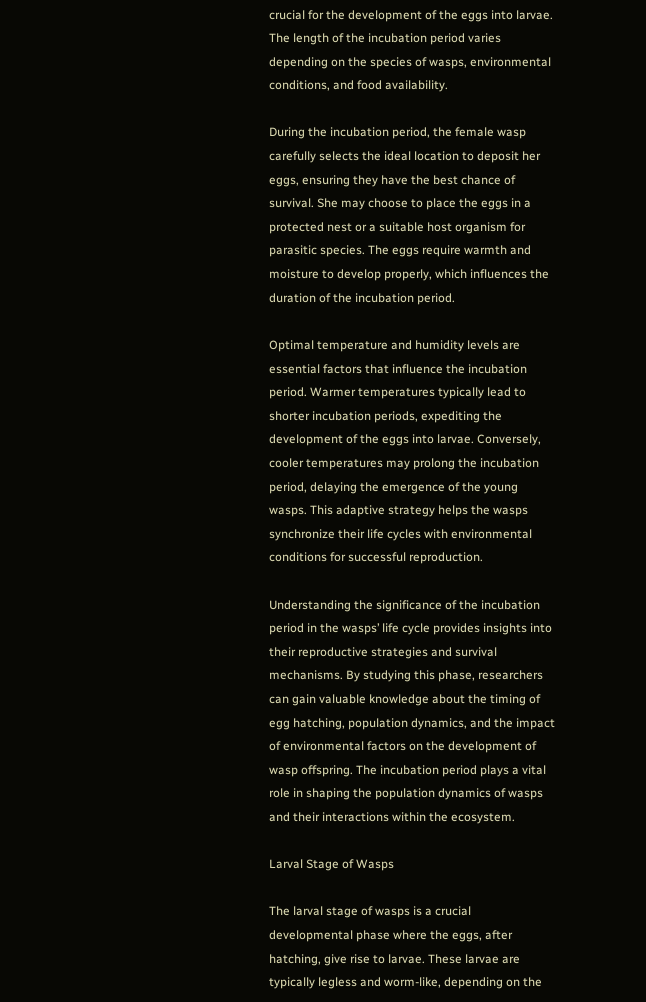crucial for the development of the eggs into larvae. The length of the incubation period varies depending on the species of wasps, environmental conditions, and food availability.

During the incubation period, the female wasp carefully selects the ideal location to deposit her eggs, ensuring they have the best chance of survival. She may choose to place the eggs in a protected nest or a suitable host organism for parasitic species. The eggs require warmth and moisture to develop properly, which influences the duration of the incubation period.

Optimal temperature and humidity levels are essential factors that influence the incubation period. Warmer temperatures typically lead to shorter incubation periods, expediting the development of the eggs into larvae. Conversely, cooler temperatures may prolong the incubation period, delaying the emergence of the young wasps. This adaptive strategy helps the wasps synchronize their life cycles with environmental conditions for successful reproduction.

Understanding the significance of the incubation period in the wasps’ life cycle provides insights into their reproductive strategies and survival mechanisms. By studying this phase, researchers can gain valuable knowledge about the timing of egg hatching, population dynamics, and the impact of environmental factors on the development of wasp offspring. The incubation period plays a vital role in shaping the population dynamics of wasps and their interactions within the ecosystem.

Larval Stage of Wasps

The larval stage of wasps is a crucial developmental phase where the eggs, after hatching, give rise to larvae. These larvae are typically legless and worm-like, depending on the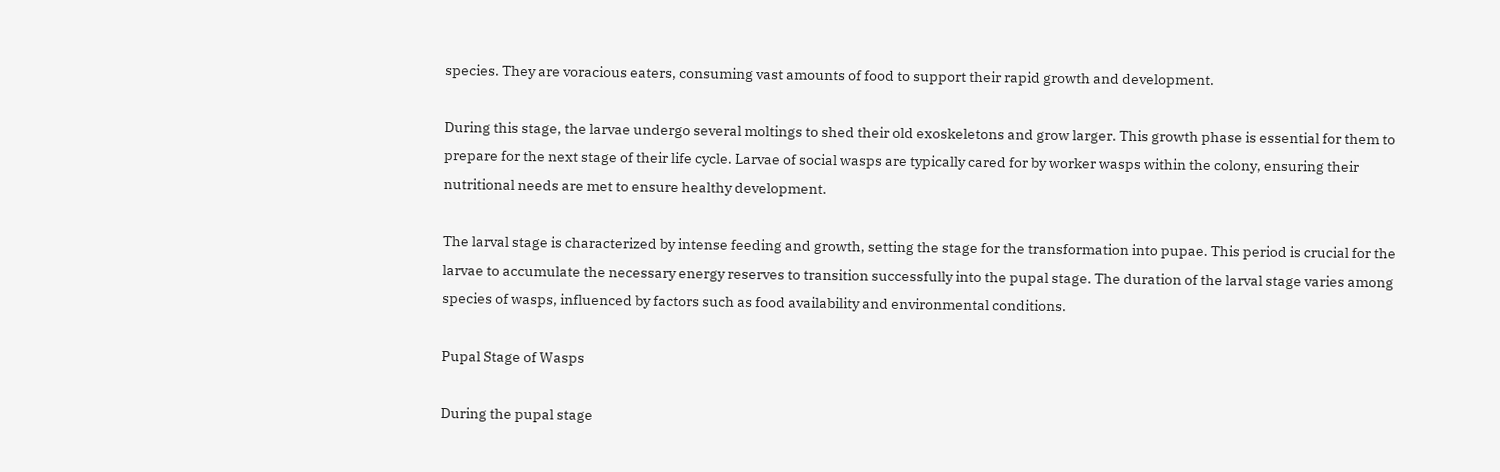species. They are voracious eaters, consuming vast amounts of food to support their rapid growth and development.

During this stage, the larvae undergo several moltings to shed their old exoskeletons and grow larger. This growth phase is essential for them to prepare for the next stage of their life cycle. Larvae of social wasps are typically cared for by worker wasps within the colony, ensuring their nutritional needs are met to ensure healthy development.

The larval stage is characterized by intense feeding and growth, setting the stage for the transformation into pupae. This period is crucial for the larvae to accumulate the necessary energy reserves to transition successfully into the pupal stage. The duration of the larval stage varies among species of wasps, influenced by factors such as food availability and environmental conditions.

Pupal Stage of Wasps

During the pupal stage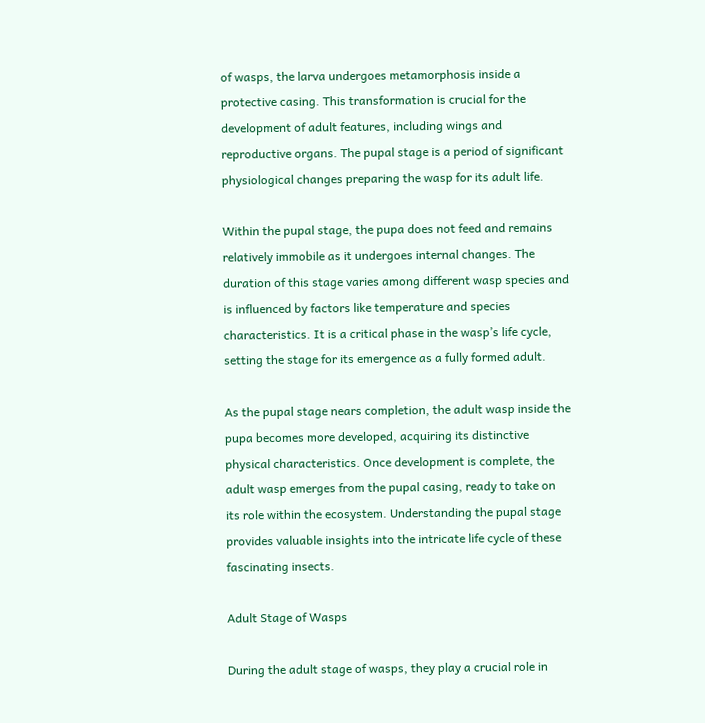of wasps, the larva undergoes metamorphosis inside a protective casing. This transformation is crucial for the development of adult features, including wings and reproductive organs. The pupal stage is a period of significant physiological changes preparing the wasp for its adult life.

Within the pupal stage, the pupa does not feed and remains relatively immobile as it undergoes internal changes. The duration of this stage varies among different wasp species and is influenced by factors like temperature and species characteristics. It is a critical phase in the wasp’s life cycle, setting the stage for its emergence as a fully formed adult.

As the pupal stage nears completion, the adult wasp inside the pupa becomes more developed, acquiring its distinctive physical characteristics. Once development is complete, the adult wasp emerges from the pupal casing, ready to take on its role within the ecosystem. Understanding the pupal stage provides valuable insights into the intricate life cycle of these fascinating insects.

Adult Stage of Wasps

During the adult stage of wasps, they play a crucial role in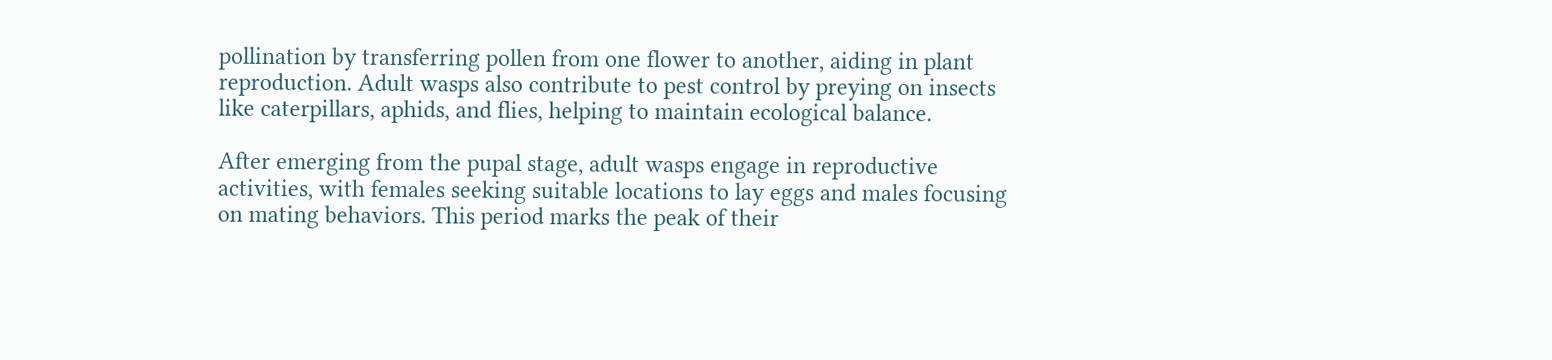pollination by transferring pollen from one flower to another, aiding in plant reproduction. Adult wasps also contribute to pest control by preying on insects like caterpillars, aphids, and flies, helping to maintain ecological balance.

After emerging from the pupal stage, adult wasps engage in reproductive activities, with females seeking suitable locations to lay eggs and males focusing on mating behaviors. This period marks the peak of their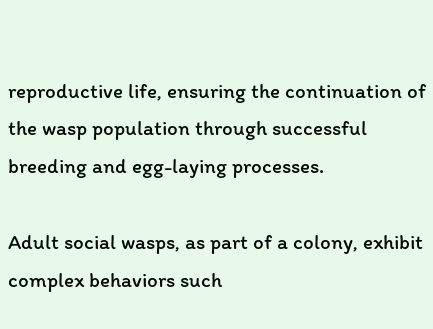reproductive life, ensuring the continuation of the wasp population through successful breeding and egg-laying processes.

Adult social wasps, as part of a colony, exhibit complex behaviors such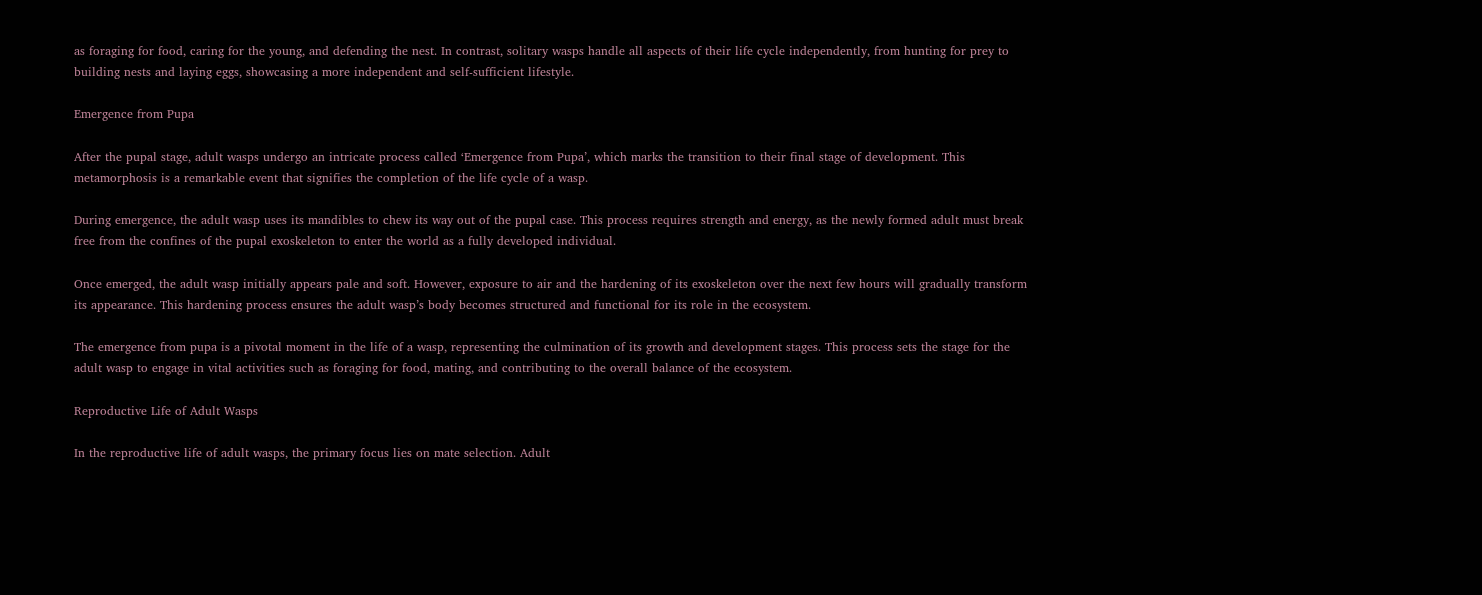as foraging for food, caring for the young, and defending the nest. In contrast, solitary wasps handle all aspects of their life cycle independently, from hunting for prey to building nests and laying eggs, showcasing a more independent and self-sufficient lifestyle.

Emergence from Pupa

After the pupal stage, adult wasps undergo an intricate process called ‘Emergence from Pupa’, which marks the transition to their final stage of development. This metamorphosis is a remarkable event that signifies the completion of the life cycle of a wasp.

During emergence, the adult wasp uses its mandibles to chew its way out of the pupal case. This process requires strength and energy, as the newly formed adult must break free from the confines of the pupal exoskeleton to enter the world as a fully developed individual.

Once emerged, the adult wasp initially appears pale and soft. However, exposure to air and the hardening of its exoskeleton over the next few hours will gradually transform its appearance. This hardening process ensures the adult wasp’s body becomes structured and functional for its role in the ecosystem.

The emergence from pupa is a pivotal moment in the life of a wasp, representing the culmination of its growth and development stages. This process sets the stage for the adult wasp to engage in vital activities such as foraging for food, mating, and contributing to the overall balance of the ecosystem.

Reproductive Life of Adult Wasps

In the reproductive life of adult wasps, the primary focus lies on mate selection. Adult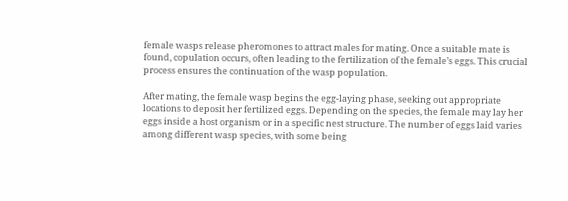female wasps release pheromones to attract males for mating. Once a suitable mate is found, copulation occurs, often leading to the fertilization of the female’s eggs. This crucial process ensures the continuation of the wasp population.

After mating, the female wasp begins the egg-laying phase, seeking out appropriate locations to deposit her fertilized eggs. Depending on the species, the female may lay her eggs inside a host organism or in a specific nest structure. The number of eggs laid varies among different wasp species, with some being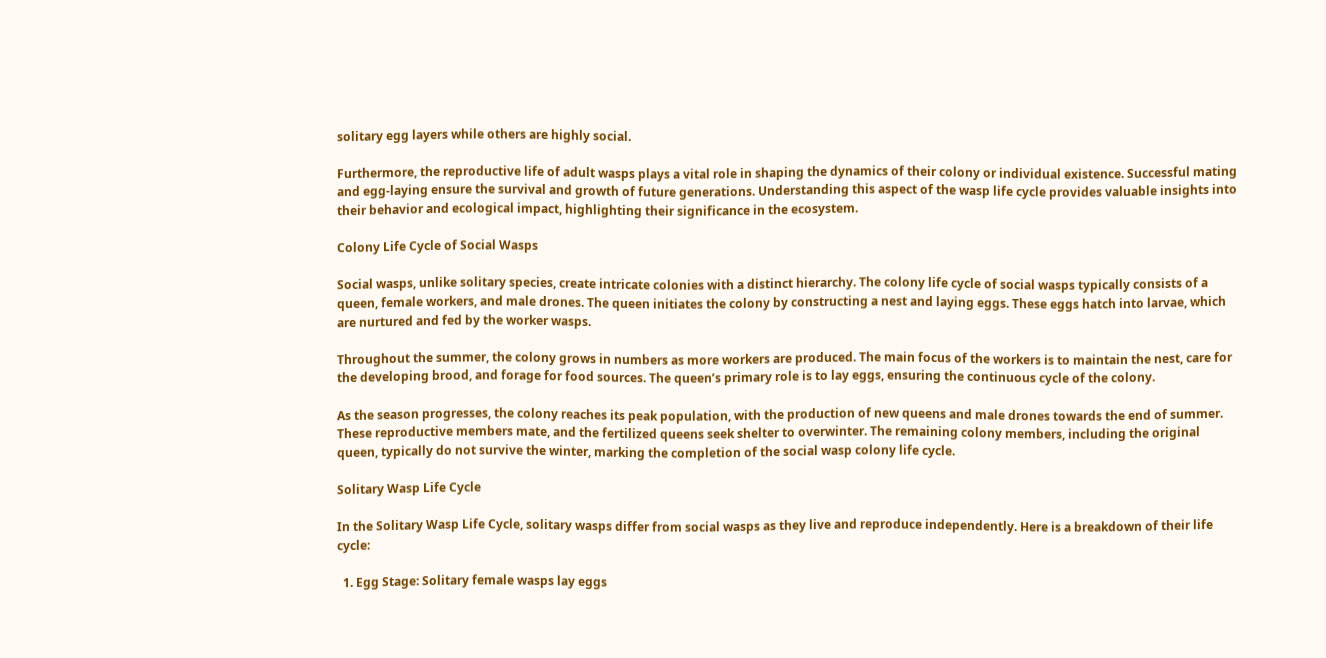solitary egg layers while others are highly social.

Furthermore, the reproductive life of adult wasps plays a vital role in shaping the dynamics of their colony or individual existence. Successful mating and egg-laying ensure the survival and growth of future generations. Understanding this aspect of the wasp life cycle provides valuable insights into their behavior and ecological impact, highlighting their significance in the ecosystem.

Colony Life Cycle of Social Wasps

Social wasps, unlike solitary species, create intricate colonies with a distinct hierarchy. The colony life cycle of social wasps typically consists of a queen, female workers, and male drones. The queen initiates the colony by constructing a nest and laying eggs. These eggs hatch into larvae, which are nurtured and fed by the worker wasps.

Throughout the summer, the colony grows in numbers as more workers are produced. The main focus of the workers is to maintain the nest, care for the developing brood, and forage for food sources. The queen’s primary role is to lay eggs, ensuring the continuous cycle of the colony.

As the season progresses, the colony reaches its peak population, with the production of new queens and male drones towards the end of summer. These reproductive members mate, and the fertilized queens seek shelter to overwinter. The remaining colony members, including the original queen, typically do not survive the winter, marking the completion of the social wasp colony life cycle.

Solitary Wasp Life Cycle

In the Solitary Wasp Life Cycle, solitary wasps differ from social wasps as they live and reproduce independently. Here is a breakdown of their life cycle:

  1. Egg Stage: Solitary female wasps lay eggs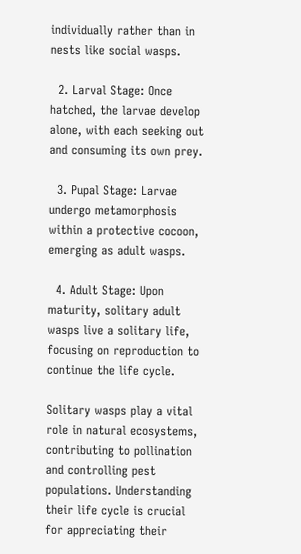individually rather than in nests like social wasps.

  2. Larval Stage: Once hatched, the larvae develop alone, with each seeking out and consuming its own prey.

  3. Pupal Stage: Larvae undergo metamorphosis within a protective cocoon, emerging as adult wasps.

  4. Adult Stage: Upon maturity, solitary adult wasps live a solitary life, focusing on reproduction to continue the life cycle.

Solitary wasps play a vital role in natural ecosystems, contributing to pollination and controlling pest populations. Understanding their life cycle is crucial for appreciating their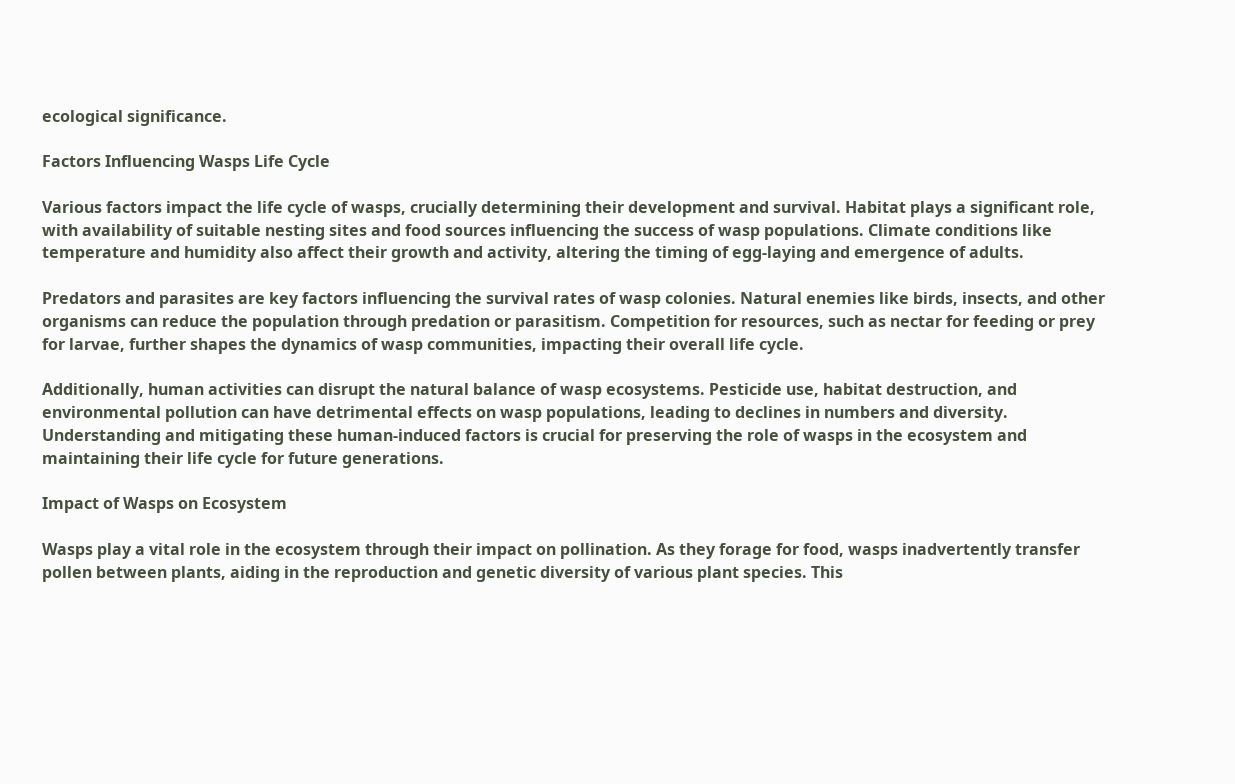ecological significance.

Factors Influencing Wasps Life Cycle

Various factors impact the life cycle of wasps, crucially determining their development and survival. Habitat plays a significant role, with availability of suitable nesting sites and food sources influencing the success of wasp populations. Climate conditions like temperature and humidity also affect their growth and activity, altering the timing of egg-laying and emergence of adults.

Predators and parasites are key factors influencing the survival rates of wasp colonies. Natural enemies like birds, insects, and other organisms can reduce the population through predation or parasitism. Competition for resources, such as nectar for feeding or prey for larvae, further shapes the dynamics of wasp communities, impacting their overall life cycle.

Additionally, human activities can disrupt the natural balance of wasp ecosystems. Pesticide use, habitat destruction, and environmental pollution can have detrimental effects on wasp populations, leading to declines in numbers and diversity. Understanding and mitigating these human-induced factors is crucial for preserving the role of wasps in the ecosystem and maintaining their life cycle for future generations.

Impact of Wasps on Ecosystem

Wasps play a vital role in the ecosystem through their impact on pollination. As they forage for food, wasps inadvertently transfer pollen between plants, aiding in the reproduction and genetic diversity of various plant species. This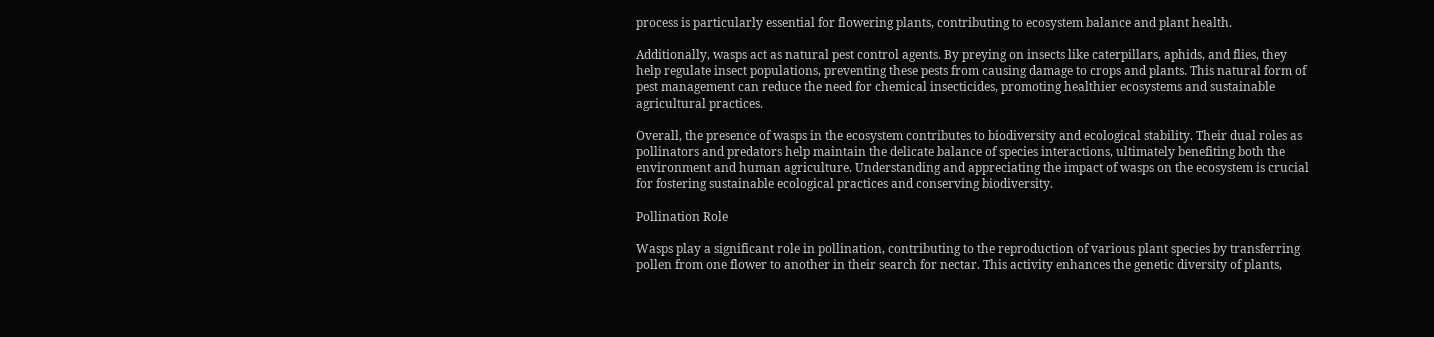process is particularly essential for flowering plants, contributing to ecosystem balance and plant health.

Additionally, wasps act as natural pest control agents. By preying on insects like caterpillars, aphids, and flies, they help regulate insect populations, preventing these pests from causing damage to crops and plants. This natural form of pest management can reduce the need for chemical insecticides, promoting healthier ecosystems and sustainable agricultural practices.

Overall, the presence of wasps in the ecosystem contributes to biodiversity and ecological stability. Their dual roles as pollinators and predators help maintain the delicate balance of species interactions, ultimately benefiting both the environment and human agriculture. Understanding and appreciating the impact of wasps on the ecosystem is crucial for fostering sustainable ecological practices and conserving biodiversity.

Pollination Role

Wasps play a significant role in pollination, contributing to the reproduction of various plant species by transferring pollen from one flower to another in their search for nectar. This activity enhances the genetic diversity of plants,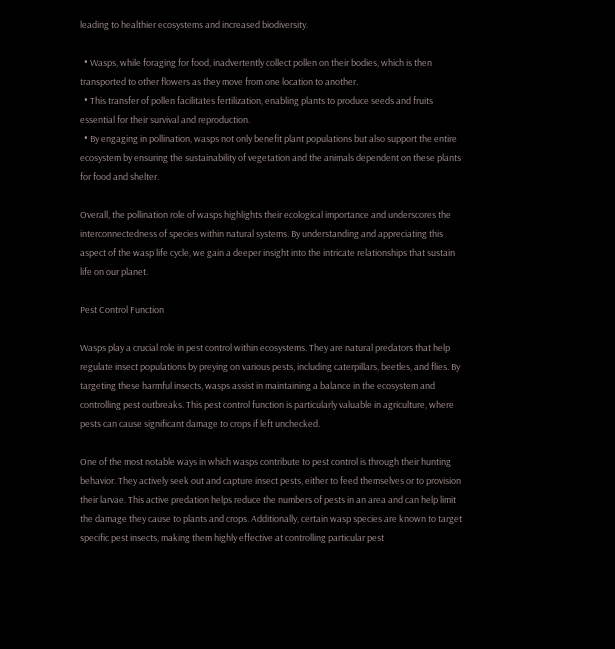leading to healthier ecosystems and increased biodiversity.

  • Wasps, while foraging for food, inadvertently collect pollen on their bodies, which is then transported to other flowers as they move from one location to another.
  • This transfer of pollen facilitates fertilization, enabling plants to produce seeds and fruits essential for their survival and reproduction.
  • By engaging in pollination, wasps not only benefit plant populations but also support the entire ecosystem by ensuring the sustainability of vegetation and the animals dependent on these plants for food and shelter.

Overall, the pollination role of wasps highlights their ecological importance and underscores the interconnectedness of species within natural systems. By understanding and appreciating this aspect of the wasp life cycle, we gain a deeper insight into the intricate relationships that sustain life on our planet.

Pest Control Function

Wasps play a crucial role in pest control within ecosystems. They are natural predators that help regulate insect populations by preying on various pests, including caterpillars, beetles, and flies. By targeting these harmful insects, wasps assist in maintaining a balance in the ecosystem and controlling pest outbreaks. This pest control function is particularly valuable in agriculture, where pests can cause significant damage to crops if left unchecked.

One of the most notable ways in which wasps contribute to pest control is through their hunting behavior. They actively seek out and capture insect pests, either to feed themselves or to provision their larvae. This active predation helps reduce the numbers of pests in an area and can help limit the damage they cause to plants and crops. Additionally, certain wasp species are known to target specific pest insects, making them highly effective at controlling particular pest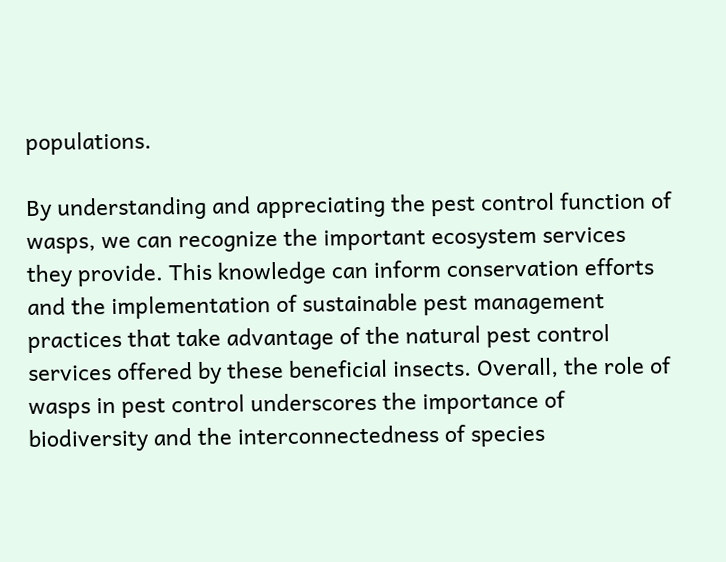populations.

By understanding and appreciating the pest control function of wasps, we can recognize the important ecosystem services they provide. This knowledge can inform conservation efforts and the implementation of sustainable pest management practices that take advantage of the natural pest control services offered by these beneficial insects. Overall, the role of wasps in pest control underscores the importance of biodiversity and the interconnectedness of species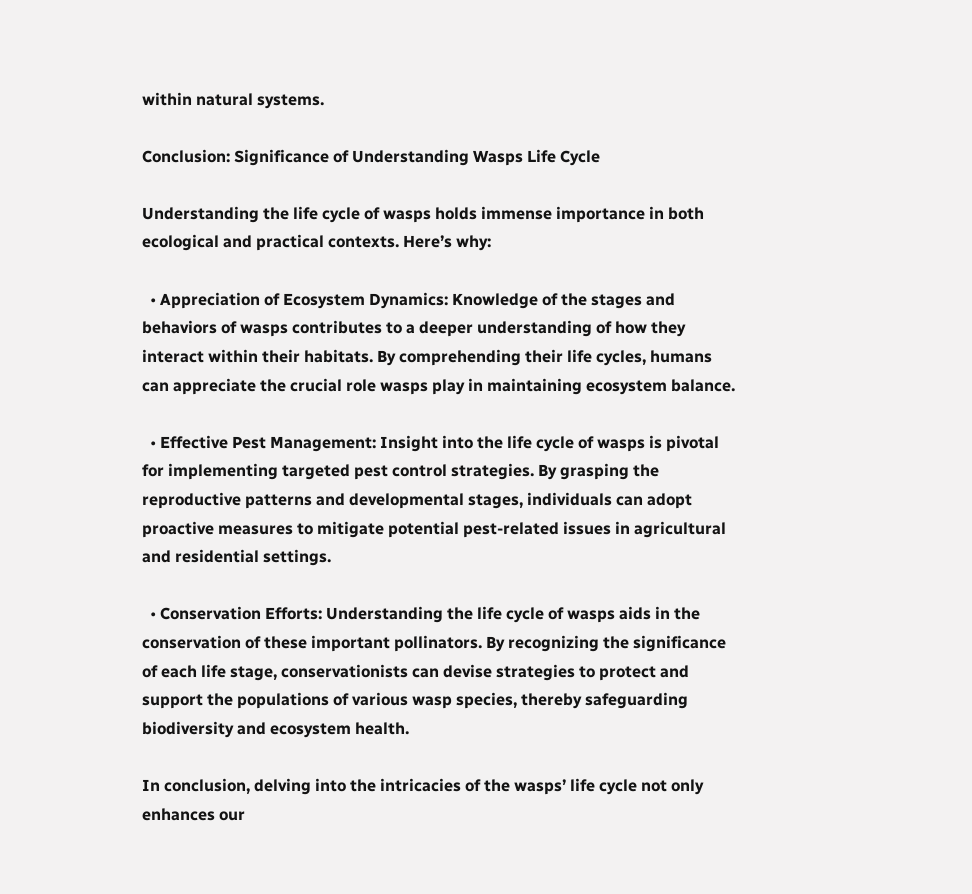within natural systems.

Conclusion: Significance of Understanding Wasps Life Cycle

Understanding the life cycle of wasps holds immense importance in both ecological and practical contexts. Here’s why:

  • Appreciation of Ecosystem Dynamics: Knowledge of the stages and behaviors of wasps contributes to a deeper understanding of how they interact within their habitats. By comprehending their life cycles, humans can appreciate the crucial role wasps play in maintaining ecosystem balance.

  • Effective Pest Management: Insight into the life cycle of wasps is pivotal for implementing targeted pest control strategies. By grasping the reproductive patterns and developmental stages, individuals can adopt proactive measures to mitigate potential pest-related issues in agricultural and residential settings.

  • Conservation Efforts: Understanding the life cycle of wasps aids in the conservation of these important pollinators. By recognizing the significance of each life stage, conservationists can devise strategies to protect and support the populations of various wasp species, thereby safeguarding biodiversity and ecosystem health.

In conclusion, delving into the intricacies of the wasps’ life cycle not only enhances our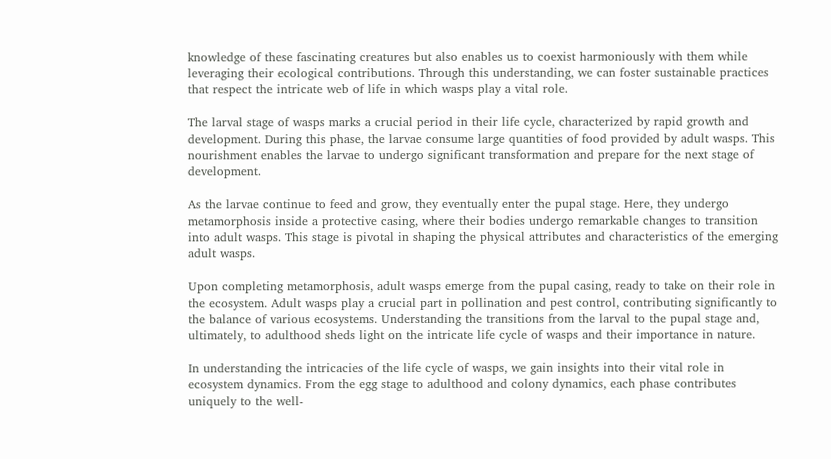knowledge of these fascinating creatures but also enables us to coexist harmoniously with them while leveraging their ecological contributions. Through this understanding, we can foster sustainable practices that respect the intricate web of life in which wasps play a vital role.

The larval stage of wasps marks a crucial period in their life cycle, characterized by rapid growth and development. During this phase, the larvae consume large quantities of food provided by adult wasps. This nourishment enables the larvae to undergo significant transformation and prepare for the next stage of development.

As the larvae continue to feed and grow, they eventually enter the pupal stage. Here, they undergo metamorphosis inside a protective casing, where their bodies undergo remarkable changes to transition into adult wasps. This stage is pivotal in shaping the physical attributes and characteristics of the emerging adult wasps.

Upon completing metamorphosis, adult wasps emerge from the pupal casing, ready to take on their role in the ecosystem. Adult wasps play a crucial part in pollination and pest control, contributing significantly to the balance of various ecosystems. Understanding the transitions from the larval to the pupal stage and, ultimately, to adulthood sheds light on the intricate life cycle of wasps and their importance in nature.

In understanding the intricacies of the life cycle of wasps, we gain insights into their vital role in ecosystem dynamics. From the egg stage to adulthood and colony dynamics, each phase contributes uniquely to the well-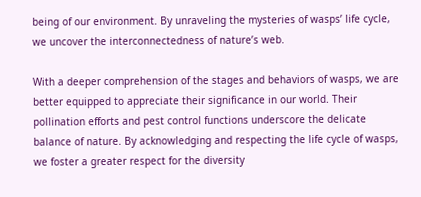being of our environment. By unraveling the mysteries of wasps’ life cycle, we uncover the interconnectedness of nature’s web.

With a deeper comprehension of the stages and behaviors of wasps, we are better equipped to appreciate their significance in our world. Their pollination efforts and pest control functions underscore the delicate balance of nature. By acknowledging and respecting the life cycle of wasps, we foster a greater respect for the diversity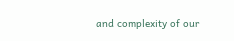and complexity of our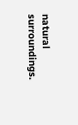natural surroundings.